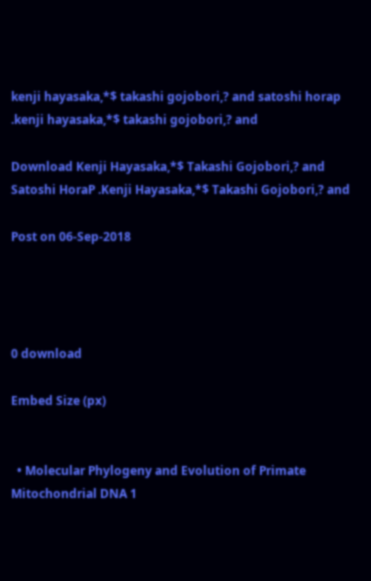kenji hayasaka,*$ takashi gojobori,? and satoshi horap .kenji hayasaka,*$ takashi gojobori,? and

Download Kenji Hayasaka,*$ Takashi Gojobori,? and Satoshi HoraP .Kenji Hayasaka,*$ Takashi Gojobori,? and

Post on 06-Sep-2018




0 download

Embed Size (px)


  • Molecular Phylogeny and Evolution of Primate Mitochondrial DNA 1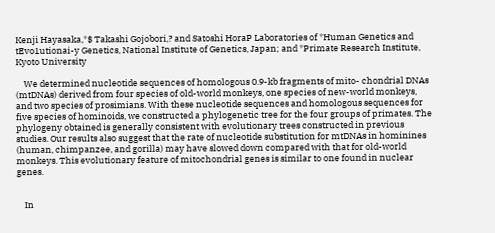Kenji Hayasaka,*$ Takashi Gojobori,? and Satoshi HoraP Laboratories of *Human Genetics and tEvo1utionai-y Genetics, National Institute of Genetics, Japan; and *Primate Research Institute, Kyoto University

    We determined nucleotide sequences of homologous 0.9-kb fragments of mito- chondrial DNAs (mtDNAs) derived from four species of old-world monkeys, one species of new-world monkeys, and two species of prosimians. With these nucleotide sequences and homologous sequences for five species of hominoids, we constructed a phylogenetic tree for the four groups of primates. The phylogeny obtained is generally consistent with evolutionary trees constructed in previous studies. Our results also suggest that the rate of nucleotide substitution for mtDNAs in hominines (human, chimpanzee, and gorilla) may have slowed down compared with that for old-world monkeys. This evolutionary feature of mitochondrial genes is similar to one found in nuclear genes.


    In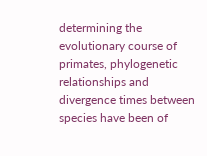determining the evolutionary course of primates, phylogenetic relationships and divergence times between species have been of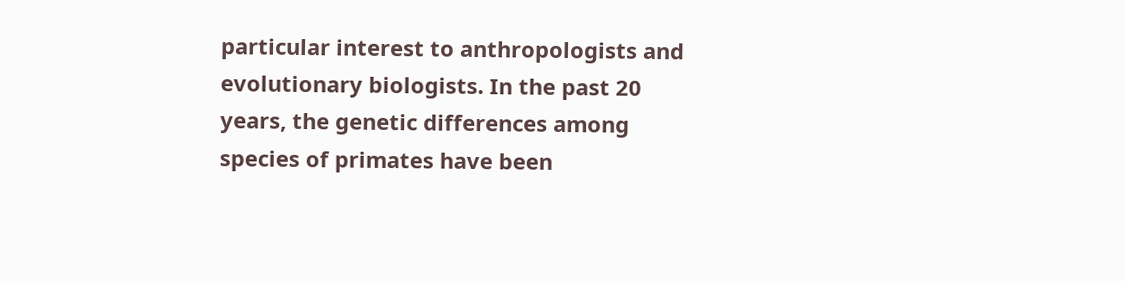particular interest to anthropologists and evolutionary biologists. In the past 20 years, the genetic differences among species of primates have been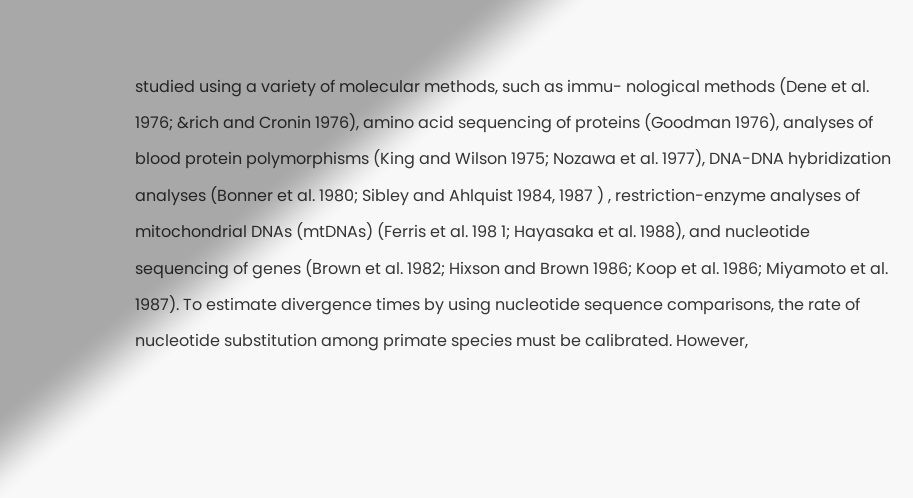studied using a variety of molecular methods, such as immu- nological methods (Dene et al. 1976; &rich and Cronin 1976), amino acid sequencing of proteins (Goodman 1976), analyses of blood protein polymorphisms (King and Wilson 1975; Nozawa et al. 1977), DNA-DNA hybridization analyses (Bonner et al. 1980; Sibley and Ahlquist 1984, 1987 ) , restriction-enzyme analyses of mitochondrial DNAs (mtDNAs) (Ferris et al. 198 1; Hayasaka et al. 1988), and nucleotide sequencing of genes (Brown et al. 1982; Hixson and Brown 1986; Koop et al. 1986; Miyamoto et al. 1987). To estimate divergence times by using nucleotide sequence comparisons, the rate of nucleotide substitution among primate species must be calibrated. However,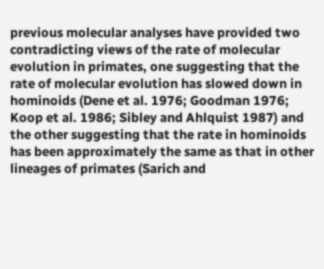previous molecular analyses have provided two contradicting views of the rate of molecular evolution in primates, one suggesting that the rate of molecular evolution has slowed down in hominoids (Dene et al. 1976; Goodman 1976; Koop et al. 1986; Sibley and Ahlquist 1987) and the other suggesting that the rate in hominoids has been approximately the same as that in other lineages of primates (Sarich and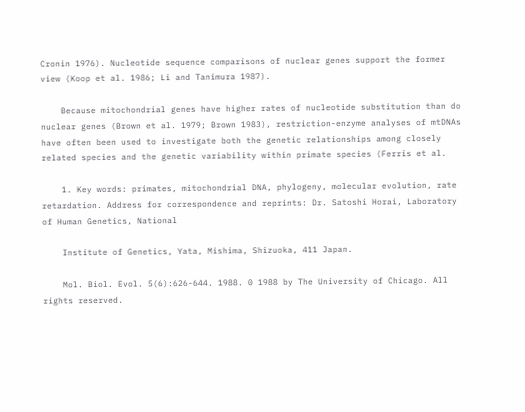Cronin 1976). Nucleotide sequence comparisons of nuclear genes support the former view (Koop et al. 1986; Li and Tanimura 1987).

    Because mitochondrial genes have higher rates of nucleotide substitution than do nuclear genes (Brown et al. 1979; Brown 1983), restriction-enzyme analyses of mtDNAs have often been used to investigate both the genetic relationships among closely related species and the genetic variability within primate species (Ferris et al.

    1. Key words: primates, mitochondrial DNA, phylogeny, molecular evolution, rate retardation. Address for correspondence and reprints: Dr. Satoshi Horai, Laboratory of Human Genetics, National

    Institute of Genetics, Yata, Mishima, Shizuoka, 411 Japan.

    Mol. Biol. Evol. 5(6):626-644. 1988. 0 1988 by The University of Chicago. All rights reserved.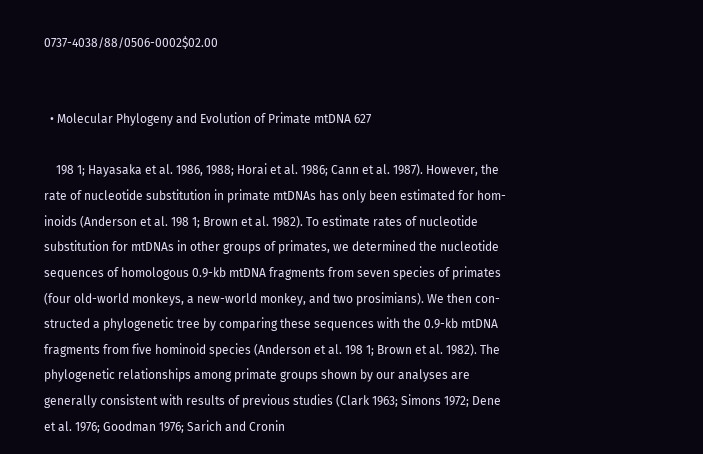0737-4038/88/0506-0002$02.00


  • Molecular Phylogeny and Evolution of Primate mtDNA 627

    198 1; Hayasaka et al. 1986, 1988; Horai et al. 1986; Cann et al. 1987). However, the rate of nucleotide substitution in primate mtDNAs has only been estimated for hom- inoids (Anderson et al. 198 1; Brown et al. 1982). To estimate rates of nucleotide substitution for mtDNAs in other groups of primates, we determined the nucleotide sequences of homologous 0.9-kb mtDNA fragments from seven species of primates (four old-world monkeys, a new-world monkey, and two prosimians). We then con- structed a phylogenetic tree by comparing these sequences with the 0.9-kb mtDNA fragments from five hominoid species (Anderson et al. 198 1; Brown et al. 1982). The phylogenetic relationships among primate groups shown by our analyses are generally consistent with results of previous studies (Clark 1963; Simons 1972; Dene et al. 1976; Goodman 1976; Sarich and Cronin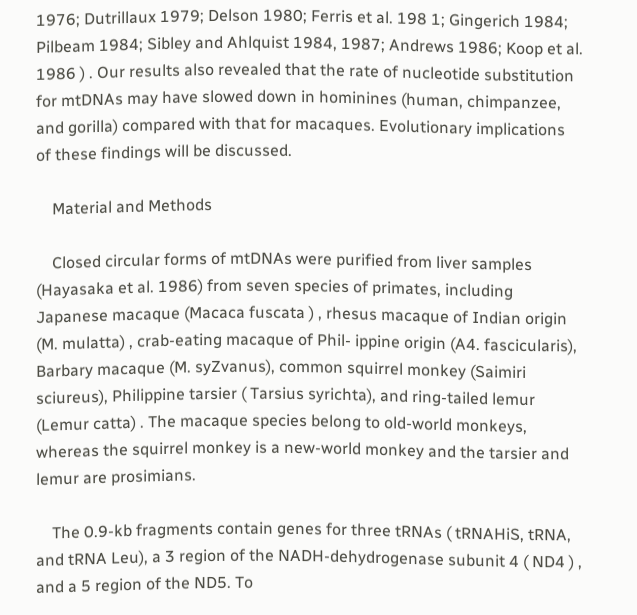1976; Dutrillaux 1979; Delson 1980; Ferris et al. 198 1; Gingerich 1984; Pilbeam 1984; Sibley and Ahlquist 1984, 1987; Andrews 1986; Koop et al. 1986 ) . Our results also revealed that the rate of nucleotide substitution for mtDNAs may have slowed down in hominines (human, chimpanzee, and gorilla) compared with that for macaques. Evolutionary implications of these findings will be discussed.

    Material and Methods

    Closed circular forms of mtDNAs were purified from liver samples (Hayasaka et al. 1986) from seven species of primates, including Japanese macaque (Macaca fuscata ) , rhesus macaque of Indian origin (M. mulatta) , crab-eating macaque of Phil- ippine origin (A4. fascicularis), Barbary macaque (M. syZvanus), common squirrel monkey (Saimiri sciureus), Philippine tarsier ( Tarsius syrichta), and ring-tailed lemur (Lemur catta) . The macaque species belong to old-world monkeys, whereas the squirrel monkey is a new-world monkey and the tarsier and lemur are prosimians.

    The 0.9-kb fragments contain genes for three tRNAs ( tRNAHiS, tRNA, and tRNA Leu), a 3 region of the NADH-dehydrogenase subunit 4 ( ND4 ) , and a 5 region of the ND5. To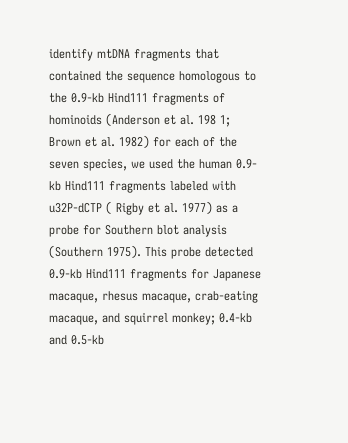identify mtDNA fragments that contained the sequence homologous to the 0.9-kb Hind111 fragments of hominoids (Anderson et al. 198 1; Brown et al. 1982) for each of the seven species, we used the human 0.9-kb Hind111 fragments labeled with u32P-dCTP ( Rigby et al. 1977) as a probe for Southern blot analysis (Southern 1975). This probe detected 0.9-kb Hind111 fragments for Japanese macaque, rhesus macaque, crab-eating macaque, and squirrel monkey; 0.4-kb and 0.5-kb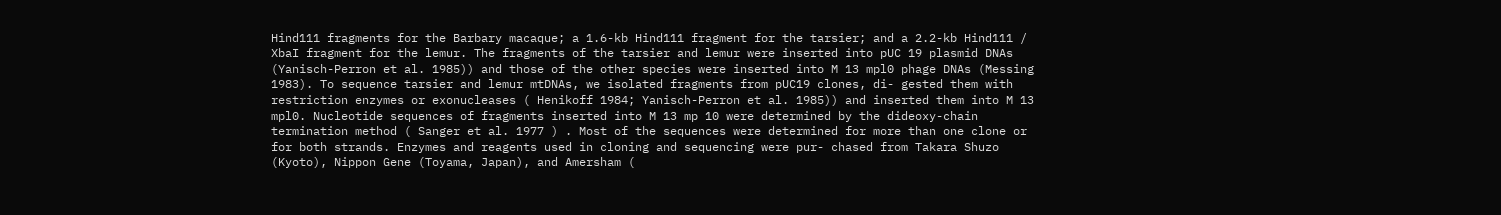Hind111 fragments for the Barbary macaque; a 1.6-kb Hind111 fragment for the tarsier; and a 2.2-kb Hind111 / XbaI fragment for the lemur. The fragments of the tarsier and lemur were inserted into pUC 19 plasmid DNAs (Yanisch-Perron et al. 1985)) and those of the other species were inserted into M 13 mpl0 phage DNAs (Messing 1983). To sequence tarsier and lemur mtDNAs, we isolated fragments from pUC19 clones, di- gested them with restriction enzymes or exonucleases ( Henikoff 1984; Yanisch-Perron et al. 1985)) and inserted them into M 13 mpl0. Nucleotide sequences of fragments inserted into M 13 mp 10 were determined by the dideoxy-chain termination method ( Sanger et al. 1977 ) . Most of the sequences were determined for more than one clone or for both strands. Enzymes and reagents used in cloning and sequencing were pur- chased from Takara Shuzo (Kyoto), Nippon Gene (Toyama, Japan), and Amersham (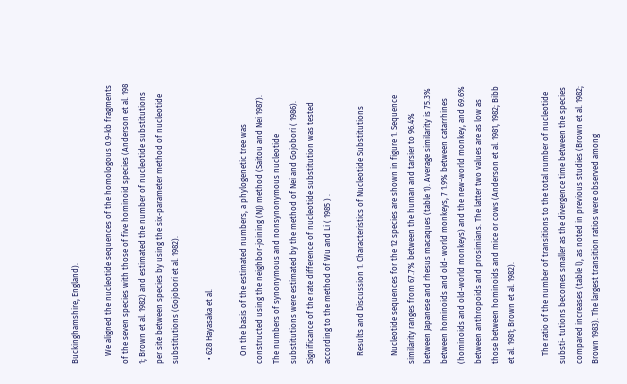Buckinghamshire, England).

    We aligned the nucleotide sequences of the homologous 0.9-kb fragments of the seven species with those of five hominoid species (Anderson et al. 198 1; Brown et al. 1982) and estimated the number of nucleotide substitutions per site between species by using the six-parameter method of nucleotide substitutions (Gojobori et al. 1982).

  • 628 Hayasaka et al.

    On the basis of the estimated numbers, a phylogenetic tree was constructed using the neighbor-joining (NJ) method (Saitou and Nei 1987). The numbers of synonymous and nonsynonymous nucleotide substitutions were estimated by the method of Nei and Gojobori ( 1986). Significance of the rate difference of nucleotide substitution was tested according to the method of Wu and Li ( 1985 ) .

    Results and Discussion 1. Characteristics of Nucleotide Substitutions

    Nucleotide sequences for the 12 species are shown in figure 1. Sequence similarity ranges from 67.7% between the human and tarsier to 96.4% between Japanese and rhesus macaques (table 1). Average similarity is 75.3% between hominoids and old- world monkeys, 7 1.9% between catarrhines (hominoids and old-world monkeys) and the new-world monkey, and 69.6% between anthropoids and prosimians. The latter two values are as low as those between hominoids and mice or cows (Anderson et al. 1981, 1982; Bibb et al. 1981; Brown et al. 1982).

    The ratio of the number of transitions to the total number of nucleotide substi- tutions becomes smaller as the divergence time between the species compared increases (table l), as noted in previous studies (Brown et al. 1982; Brown 1983). The largest transition ratios were observed among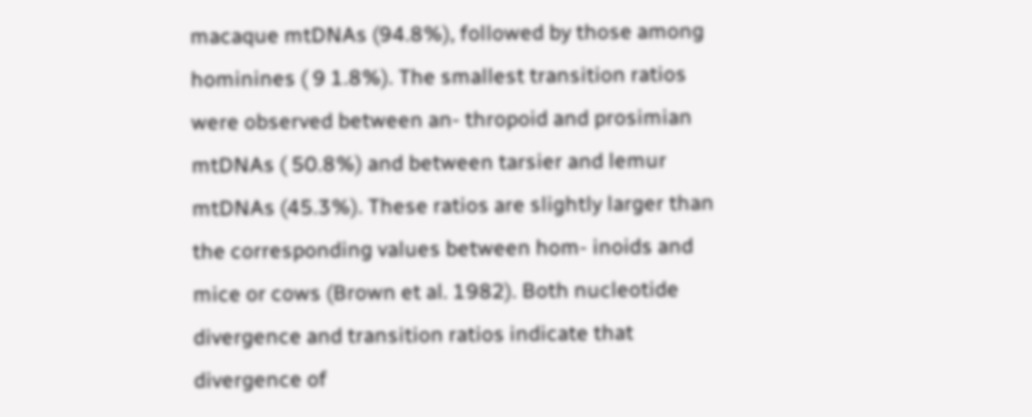macaque mtDNAs (94.8%), followed by those among hominines ( 9 1.8%). The smallest transition ratios were observed between an- thropoid and prosimian mtDNAs ( 50.8%) and between tarsier and lemur mtDNAs (45.3%). These ratios are slightly larger than the corresponding values between hom- inoids and mice or cows (Brown et al. 1982). Both nucleotide divergence and transition ratios indicate that divergence of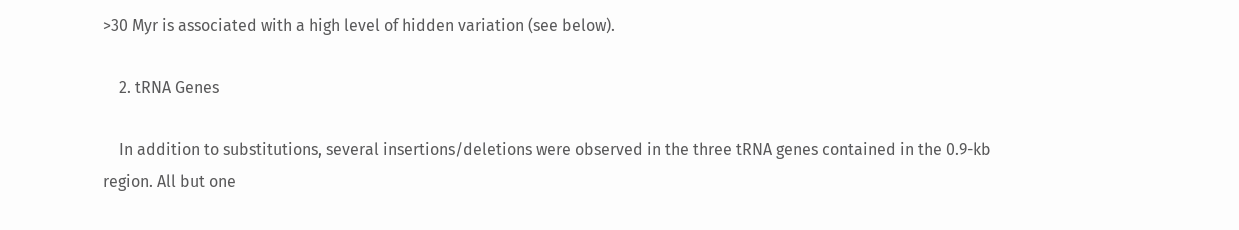>30 Myr is associated with a high level of hidden variation (see below).

    2. tRNA Genes

    In addition to substitutions, several insertions/deletions were observed in the three tRNA genes contained in the 0.9-kb region. All but one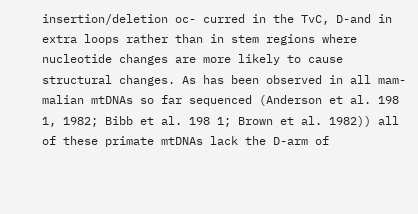insertion/deletion oc- curred in the TvC, D-and in extra loops rather than in stem regions where nucleotide changes are more likely to cause structural changes. As has been observed in all mam- malian mtDNAs so far sequenced (Anderson et al. 198 1, 1982; Bibb et al. 198 1; Brown et al. 1982)) all of these primate mtDNAs lack the D-arm of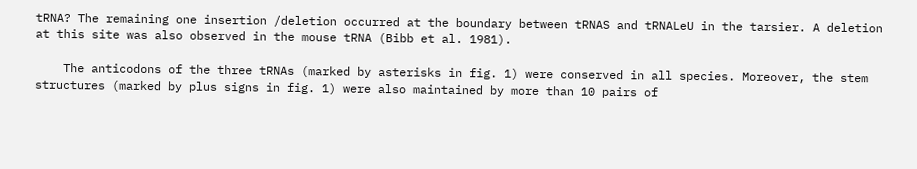tRNA? The remaining one insertion /deletion occurred at the boundary between tRNAS and tRNALeU in the tarsier. A deletion at this site was also observed in the mouse tRNA (Bibb et al. 1981).

    The anticodons of the three tRNAs (marked by asterisks in fig. 1) were conserved in all species. Moreover, the stem structures (marked by plus signs in fig. 1) were also maintained by more than 10 pairs of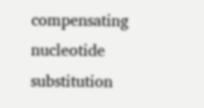compensating nucleotide substitution